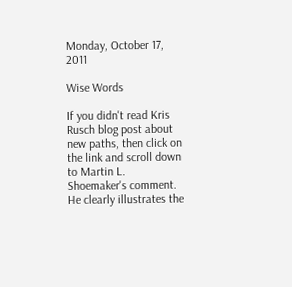Monday, October 17, 2011

Wise Words

If you didn't read Kris Rusch blog post about new paths, then click on the link and scroll down to Martin L. Shoemaker's comment. He clearly illustrates the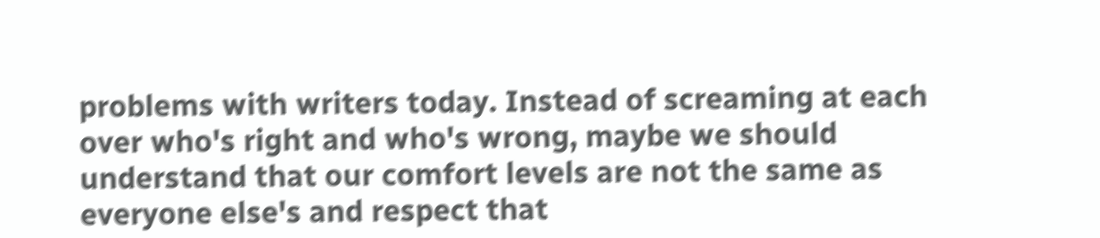problems with writers today. Instead of screaming at each over who's right and who's wrong, maybe we should understand that our comfort levels are not the same as everyone else's and respect that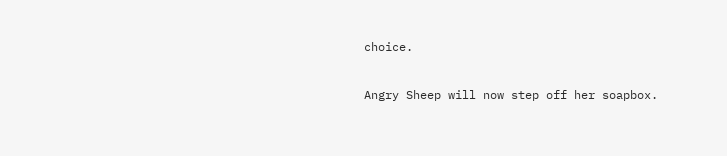choice.

Angry Sheep will now step off her soapbox.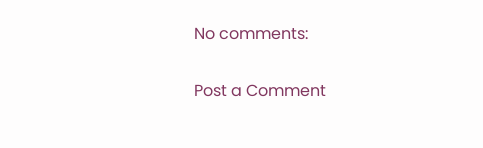No comments:

Post a Comment